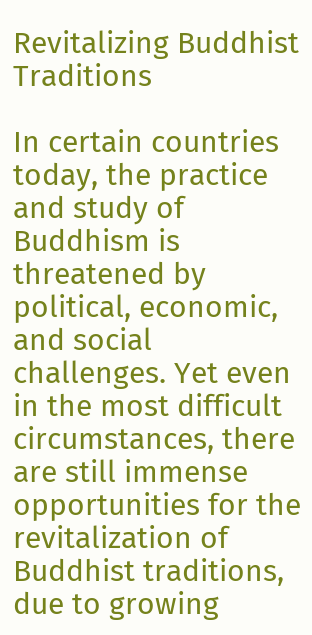Revitalizing Buddhist Traditions

In certain countries today, the practice and study of Buddhism is threatened by political, economic, and social challenges. Yet even in the most difficult circumstances, there are still immense opportunities for the revitalization of Buddhist traditions, due to growing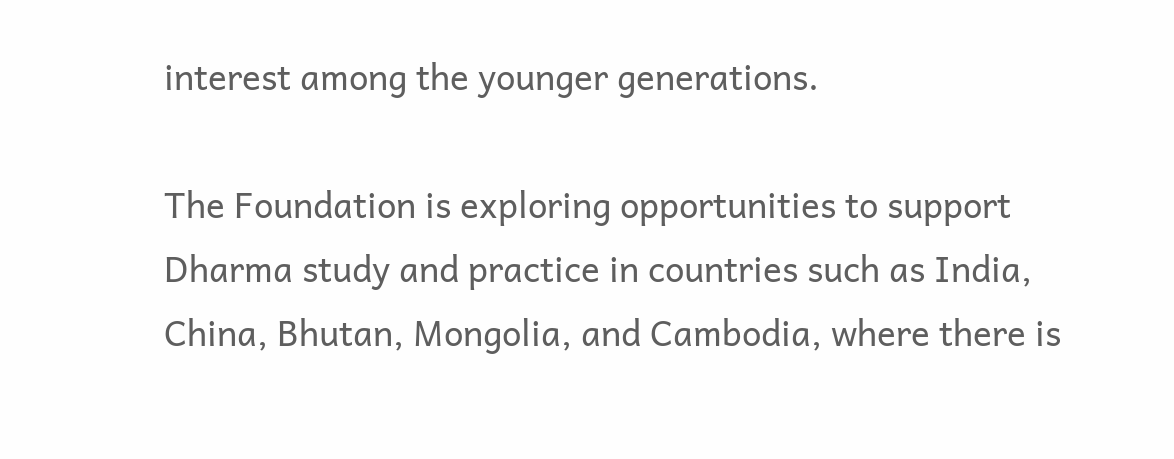interest among the younger generations.

The Foundation is exploring opportunities to support Dharma study and practice in countries such as India, China, Bhutan, Mongolia, and Cambodia, where there is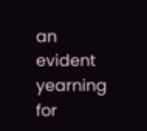an evident yearning for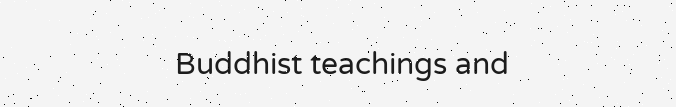Buddhist teachings and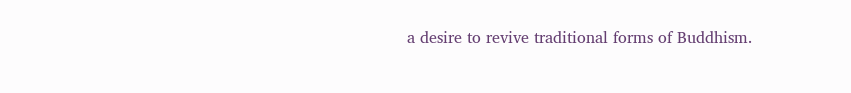a desire to revive traditional forms of Buddhism.